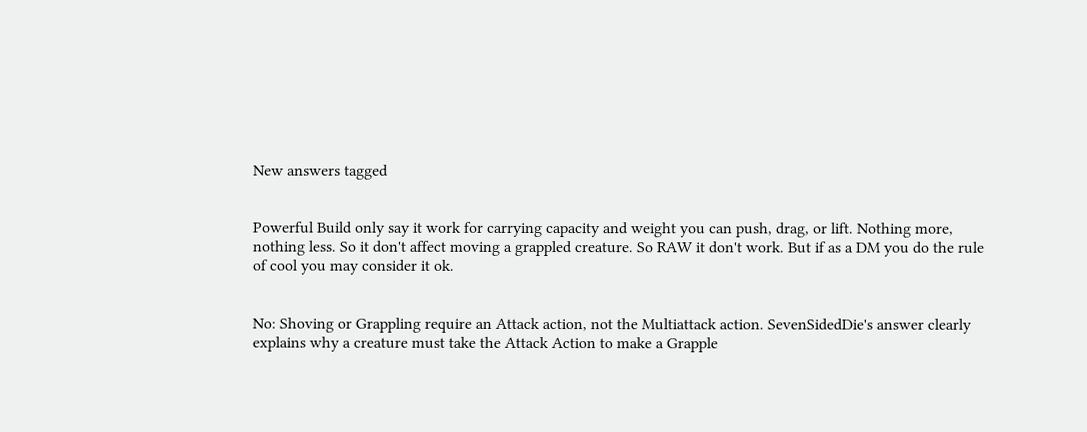New answers tagged


Powerful Build only say it work for carrying capacity and weight you can push, drag, or lift. Nothing more, nothing less. So it don't affect moving a grappled creature. So RAW it don't work. But if as a DM you do the rule of cool you may consider it ok.


No: Shoving or Grappling require an Attack action, not the Multiattack action. SevenSidedDie's answer clearly explains why a creature must take the Attack Action to make a Grapple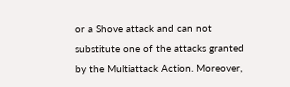or a Shove attack and can not substitute one of the attacks granted by the Multiattack Action. Moreover,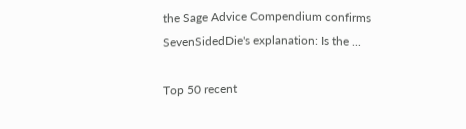the Sage Advice Compendium confirms SevenSidedDie's explanation: Is the ...

Top 50 recent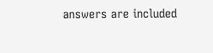answers are included